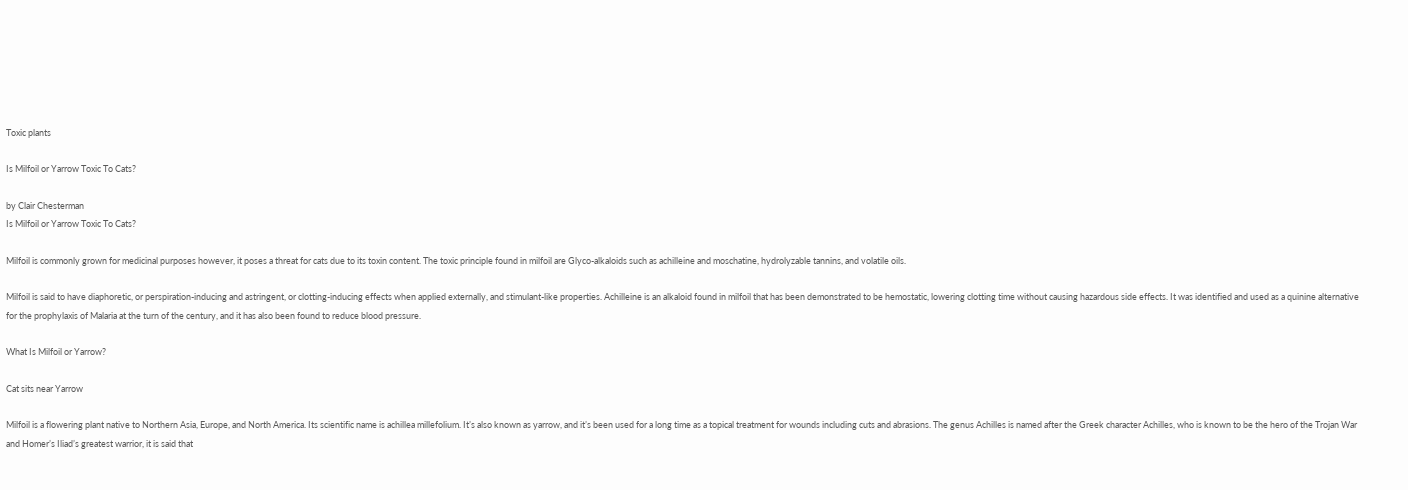Toxic plants

Is Milfoil or Yarrow Toxic To Cats?

by Clair Chesterman
Is Milfoil or Yarrow Toxic To Cats?

Milfoil is commonly grown for medicinal purposes however, it poses a threat for cats due to its toxin content. The toxic principle found in milfoil are Glyco-alkaloids such as achilleine and moschatine, hydrolyzable tannins, and volatile oils.

Milfoil is said to have diaphoretic, or perspiration-inducing and astringent, or clotting-inducing effects when applied externally, and stimulant-like properties. Achilleine is an alkaloid found in milfoil that has been demonstrated to be hemostatic, lowering clotting time without causing hazardous side effects. It was identified and used as a quinine alternative for the prophylaxis of Malaria at the turn of the century, and it has also been found to reduce blood pressure.

What Is Milfoil or Yarrow?

Cat sits near Yarrow

Milfoil is a flowering plant native to Northern Asia, Europe, and North America. Its scientific name is achillea millefolium. It’s also known as yarrow, and it’s been used for a long time as a topical treatment for wounds including cuts and abrasions. The genus Achilles is named after the Greek character Achilles, who is known to be the hero of the Trojan War and Homer’s Iliad’s greatest warrior, it is said that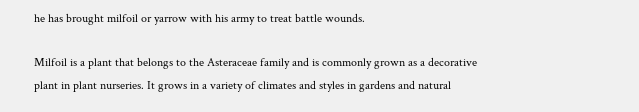he has brought milfoil or yarrow with his army to treat battle wounds.

Milfoil is a plant that belongs to the Asteraceae family and is commonly grown as a decorative plant in plant nurseries. It grows in a variety of climates and styles in gardens and natural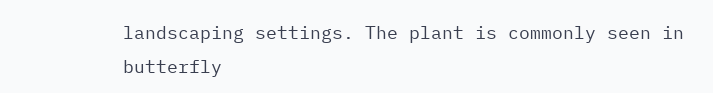landscaping settings. The plant is commonly seen in butterfly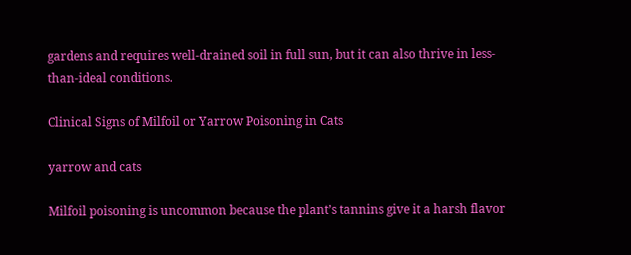gardens and requires well-drained soil in full sun, but it can also thrive in less-than-ideal conditions.

Clinical Signs of Milfoil or Yarrow Poisoning in Cats

yarrow and cats

Milfoil poisoning is uncommon because the plant’s tannins give it a harsh flavor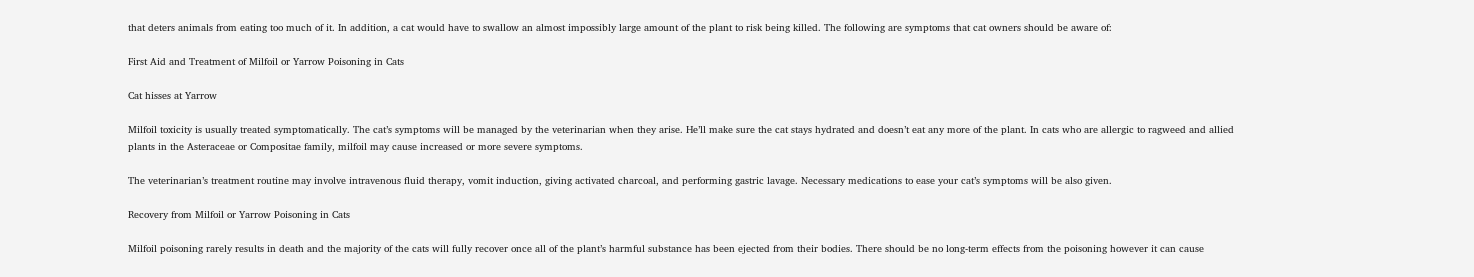that deters animals from eating too much of it. In addition, a cat would have to swallow an almost impossibly large amount of the plant to risk being killed. The following are symptoms that cat owners should be aware of:

First Aid and Treatment of Milfoil or Yarrow Poisoning in Cats

Cat hisses at Yarrow

Milfoil toxicity is usually treated symptomatically. The cat’s symptoms will be managed by the veterinarian when they arise. He’ll make sure the cat stays hydrated and doesn’t eat any more of the plant. In cats who are allergic to ragweed and allied plants in the Asteraceae or Compositae family, milfoil may cause increased or more severe symptoms.

The veterinarian’s treatment routine may involve intravenous fluid therapy, vomit induction, giving activated charcoal, and performing gastric lavage. Necessary medications to ease your cat’s symptoms will be also given.

Recovery from Milfoil or Yarrow Poisoning in Cats

Milfoil poisoning rarely results in death and the majority of the cats will fully recover once all of the plant’s harmful substance has been ejected from their bodies. There should be no long-term effects from the poisoning however it can cause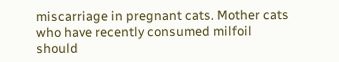miscarriage in pregnant cats. Mother cats who have recently consumed milfoil should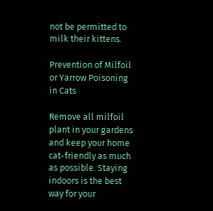not be permitted to milk their kittens.

Prevention of Milfoil or Yarrow Poisoning in Cats

Remove all milfoil plant in your gardens and keep your home cat-friendly as much as possible. Staying indoors is the best way for your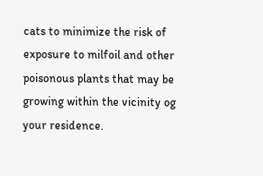cats to minimize the risk of exposure to milfoil and other poisonous plants that may be growing within the vicinity og your residence.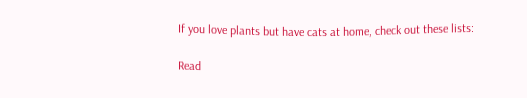If you love plants but have cats at home, check out these lists:

Read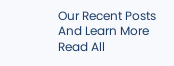Our Recent Posts
And Learn More
Read All